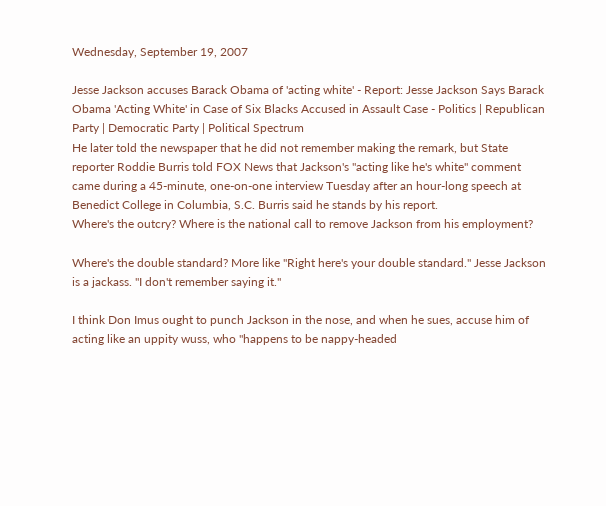Wednesday, September 19, 2007

Jesse Jackson accuses Barack Obama of 'acting white' - Report: Jesse Jackson Says Barack Obama 'Acting White' in Case of Six Blacks Accused in Assault Case - Politics | Republican Party | Democratic Party | Political Spectrum
He later told the newspaper that he did not remember making the remark, but State reporter Roddie Burris told FOX News that Jackson's "acting like he's white" comment came during a 45-minute, one-on-one interview Tuesday after an hour-long speech at Benedict College in Columbia, S.C. Burris said he stands by his report.
Where's the outcry? Where is the national call to remove Jackson from his employment?

Where's the double standard? More like "Right here's your double standard." Jesse Jackson is a jackass. "I don't remember saying it."

I think Don Imus ought to punch Jackson in the nose, and when he sues, accuse him of acting like an uppity wuss, who "happens to be nappy-headed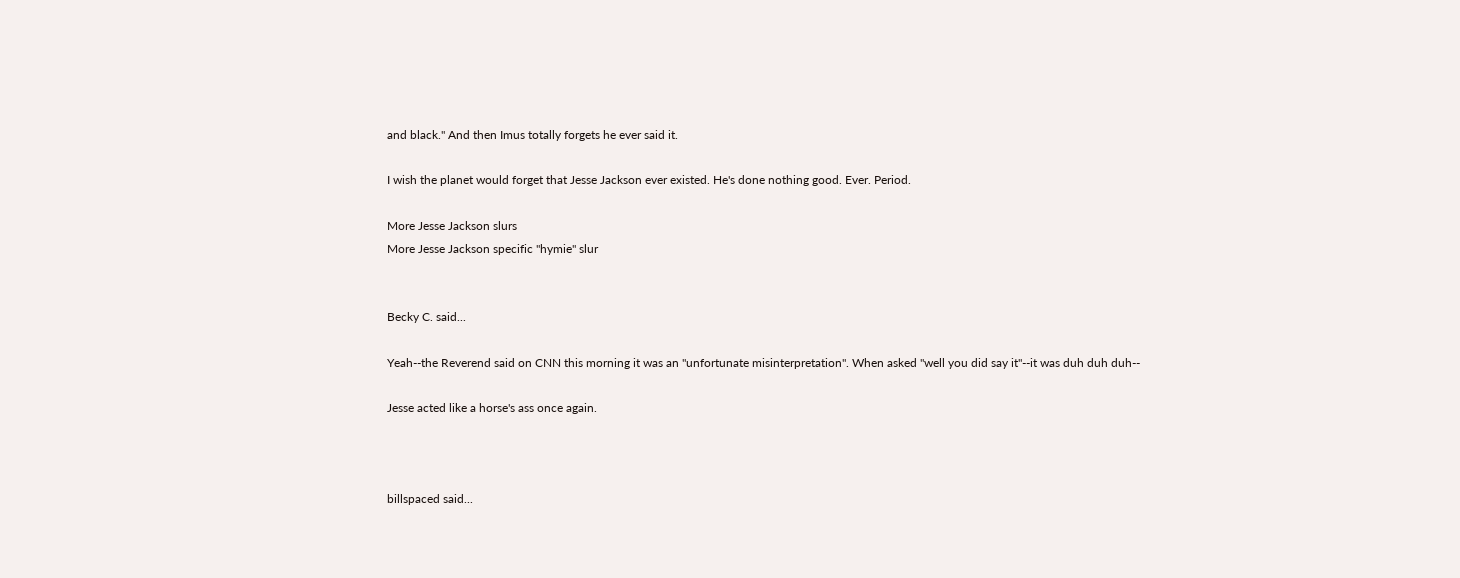and black." And then Imus totally forgets he ever said it.

I wish the planet would forget that Jesse Jackson ever existed. He's done nothing good. Ever. Period.

More Jesse Jackson slurs
More Jesse Jackson specific "hymie" slur


Becky C. said...

Yeah--the Reverend said on CNN this morning it was an "unfortunate misinterpretation". When asked "well you did say it"--it was duh duh duh--

Jesse acted like a horse's ass once again.



billspaced said...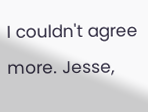I couldn't agree more. Jesse,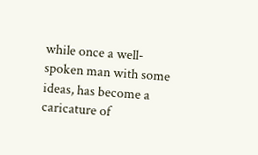while once a well-spoken man with some ideas, has become a caricature of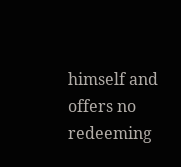himself and offers no redeeming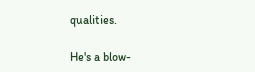qualities.

He's a blow-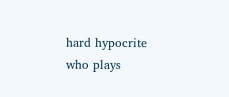hard hypocrite who plays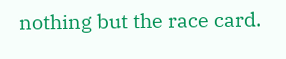nothing but the race card.